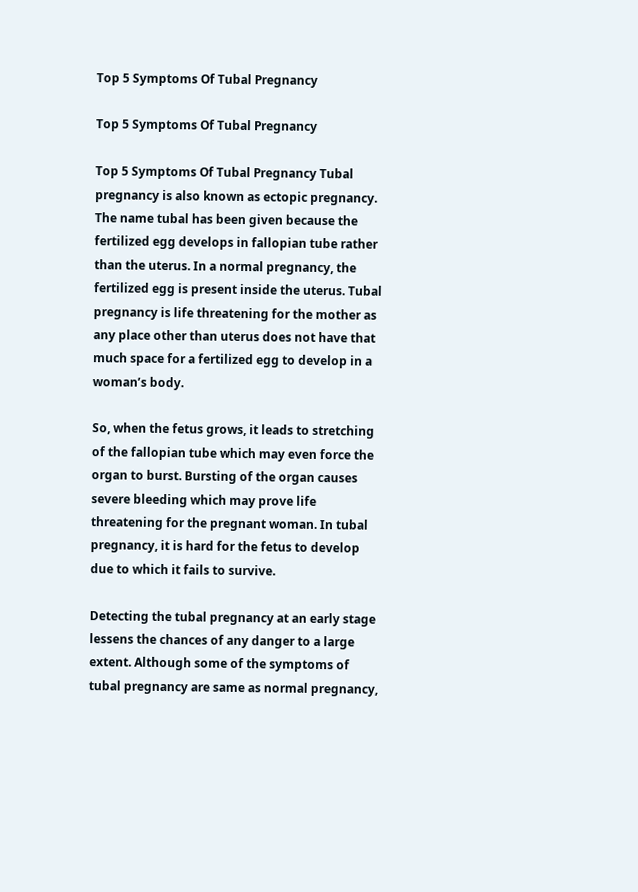Top 5 Symptoms Of Tubal Pregnancy

Top 5 Symptoms Of Tubal Pregnancy

Top 5 Symptoms Of Tubal Pregnancy Tubal pregnancy is also known as ectopic pregnancy. The name tubal has been given because the fertilized egg develops in fallopian tube rather than the uterus. In a normal pregnancy, the fertilized egg is present inside the uterus. Tubal pregnancy is life threatening for the mother as any place other than uterus does not have that much space for a fertilized egg to develop in a woman’s body.

So, when the fetus grows, it leads to stretching of the fallopian tube which may even force the organ to burst. Bursting of the organ causes severe bleeding which may prove life threatening for the pregnant woman. In tubal pregnancy, it is hard for the fetus to develop due to which it fails to survive.

Detecting the tubal pregnancy at an early stage lessens the chances of any danger to a large extent. Although some of the symptoms of tubal pregnancy are same as normal pregnancy,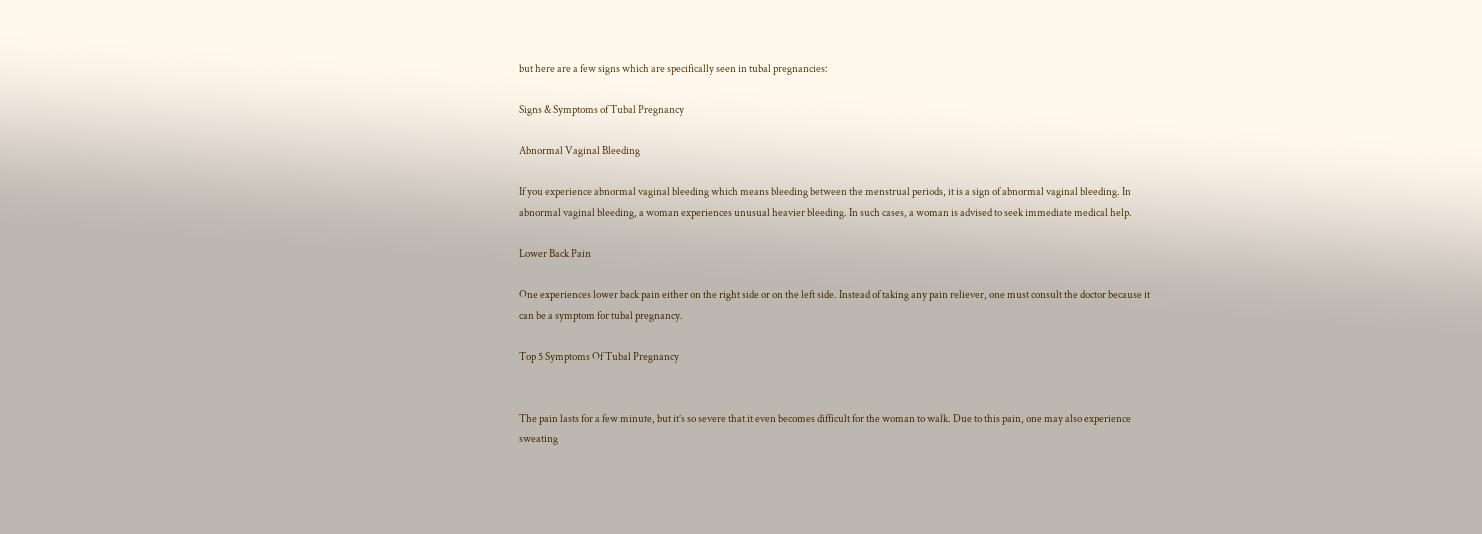but here are a few signs which are specifically seen in tubal pregnancies:

Signs & Symptoms of Tubal Pregnancy

Abnormal Vaginal Bleeding

If you experience abnormal vaginal bleeding which means bleeding between the menstrual periods, it is a sign of abnormal vaginal bleeding. In abnormal vaginal bleeding, a woman experiences unusual heavier bleeding. In such cases, a woman is advised to seek immediate medical help.

Lower Back Pain

One experiences lower back pain either on the right side or on the left side. Instead of taking any pain reliever, one must consult the doctor because it can be a symptom for tubal pregnancy.

Top 5 Symptoms Of Tubal Pregnancy


The pain lasts for a few minute, but it’s so severe that it even becomes difficult for the woman to walk. Due to this pain, one may also experience sweating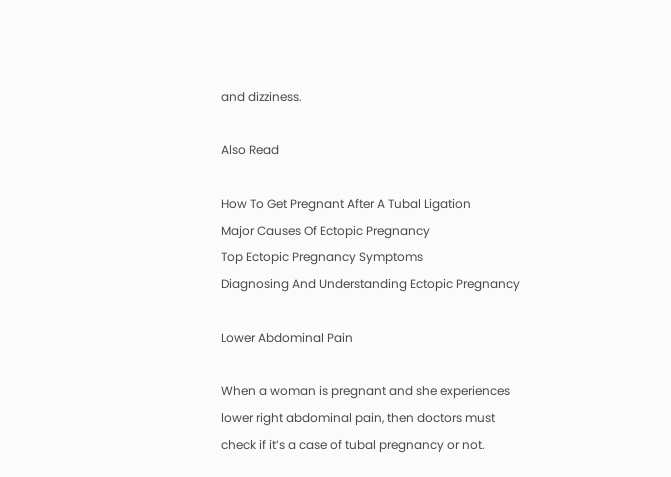and dizziness.

Also Read

How To Get Pregnant After A Tubal Ligation
Major Causes Of Ectopic Pregnancy
Top Ectopic Pregnancy Symptoms
Diagnosing And Understanding Ectopic Pregnancy

Lower Abdominal Pain

When a woman is pregnant and she experiences lower right abdominal pain, then doctors must check if it’s a case of tubal pregnancy or not.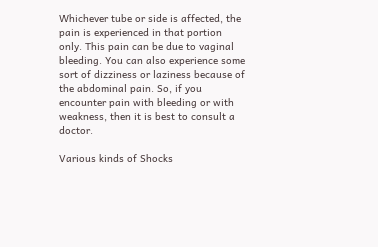Whichever tube or side is affected, the pain is experienced in that portion only. This pain can be due to vaginal bleeding. You can also experience some sort of dizziness or laziness because of the abdominal pain. So, if you encounter pain with bleeding or with weakness, then it is best to consult a doctor.

Various kinds of Shocks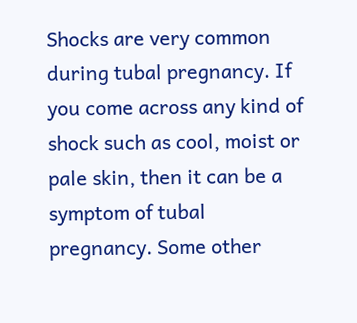Shocks are very common during tubal pregnancy. If you come across any kind of shock such as cool, moist or pale skin, then it can be a symptom of tubal pregnancy. Some other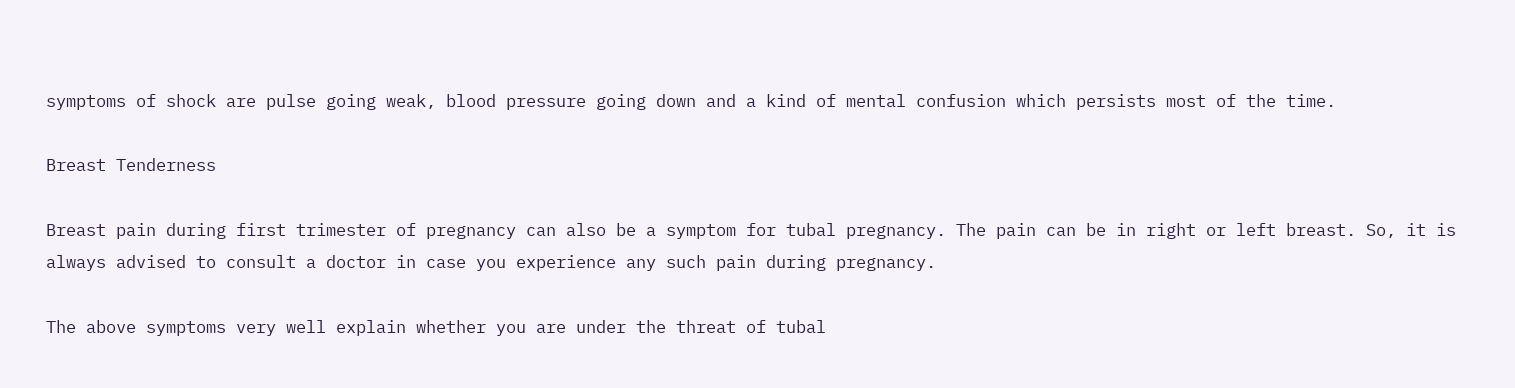symptoms of shock are pulse going weak, blood pressure going down and a kind of mental confusion which persists most of the time.

Breast Tenderness

Breast pain during first trimester of pregnancy can also be a symptom for tubal pregnancy. The pain can be in right or left breast. So, it is always advised to consult a doctor in case you experience any such pain during pregnancy.

The above symptoms very well explain whether you are under the threat of tubal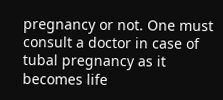pregnancy or not. One must consult a doctor in case of tubal pregnancy as it becomes life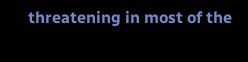threatening in most of the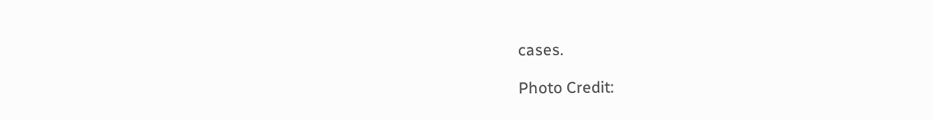cases.

Photo Credit: